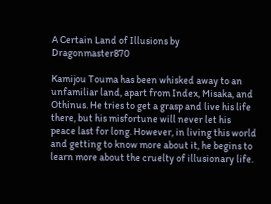A Certain Land of Illusions by Dragonmaster870

Kamijou Touma has been whisked away to an unfamiliar land, apart from Index, Misaka, and Othinus. He tries to get a grasp and live his life there, but his misfortune will never let his peace last for long. However, in living this world and getting to know more about it, he begins to learn more about the cruelty of illusionary life.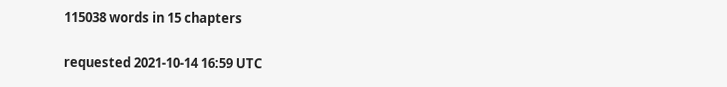115038 words in 15 chapters

requested 2021-10-14 16:59 UTC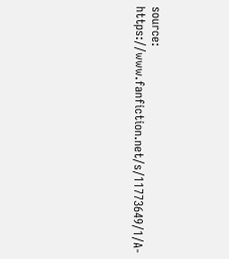source: https://www.fanfiction.net/s/11773649/1/A-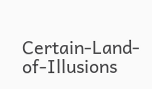Certain-Land-of-Illusions